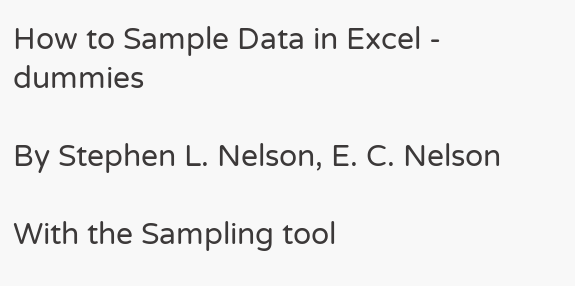How to Sample Data in Excel - dummies

By Stephen L. Nelson, E. C. Nelson

With the Sampling tool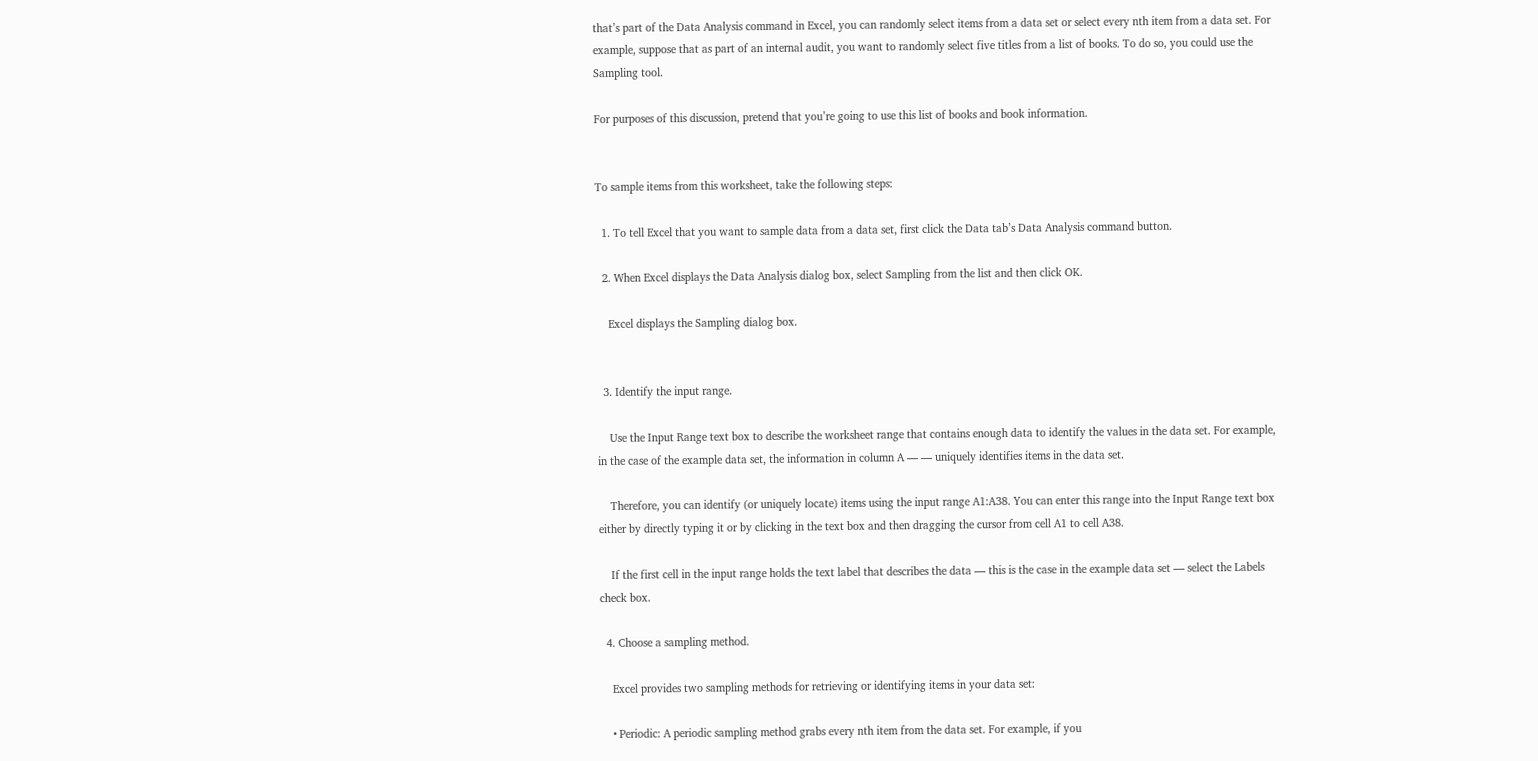that’s part of the Data Analysis command in Excel, you can randomly select items from a data set or select every nth item from a data set. For example, suppose that as part of an internal audit, you want to randomly select five titles from a list of books. To do so, you could use the Sampling tool.

For purposes of this discussion, pretend that you’re going to use this list of books and book information.


To sample items from this worksheet, take the following steps:

  1. To tell Excel that you want to sample data from a data set, first click the Data tab’s Data Analysis command button.

  2. When Excel displays the Data Analysis dialog box, select Sampling from the list and then click OK.

    Excel displays the Sampling dialog box.


  3. Identify the input range.

    Use the Input Range text box to describe the worksheet range that contains enough data to identify the values in the data set. For example, in the case of the example data set, the information in column A — — uniquely identifies items in the data set.

    Therefore, you can identify (or uniquely locate) items using the input range A1:A38. You can enter this range into the Input Range text box either by directly typing it or by clicking in the text box and then dragging the cursor from cell A1 to cell A38.

    If the first cell in the input range holds the text label that describes the data — this is the case in the example data set — select the Labels check box.

  4. Choose a sampling method.

    Excel provides two sampling methods for retrieving or identifying items in your data set:

    • Periodic: A periodic sampling method grabs every nth item from the data set. For example, if you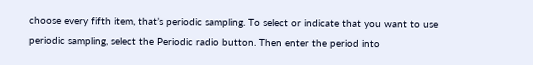choose every fifth item, that’s periodic sampling. To select or indicate that you want to use periodic sampling, select the Periodic radio button. Then enter the period into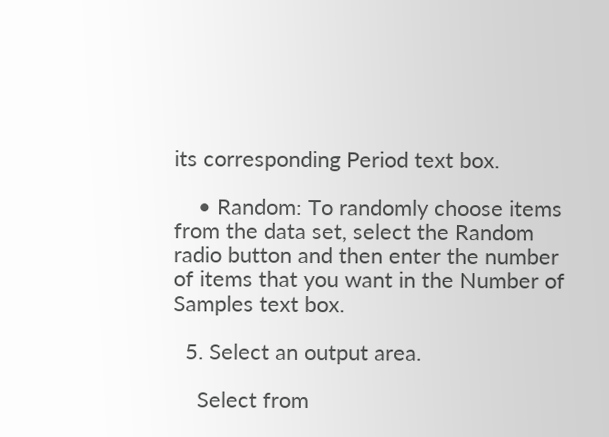its corresponding Period text box.

    • Random: To randomly choose items from the data set, select the Random radio button and then enter the number of items that you want in the Number of Samples text box.

  5. Select an output area.

    Select from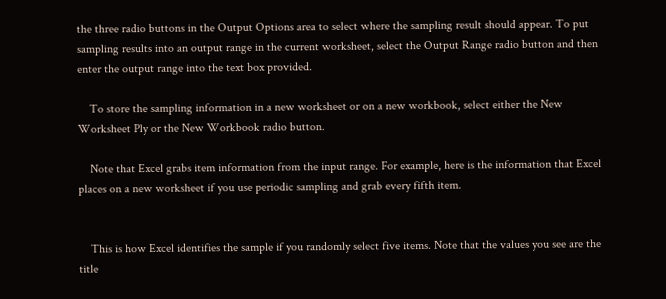the three radio buttons in the Output Options area to select where the sampling result should appear. To put sampling results into an output range in the current worksheet, select the Output Range radio button and then enter the output range into the text box provided.

    To store the sampling information in a new worksheet or on a new workbook, select either the New Worksheet Ply or the New Workbook radio button.

    Note that Excel grabs item information from the input range. For example, here is the information that Excel places on a new worksheet if you use periodic sampling and grab every fifth item.


    This is how Excel identifies the sample if you randomly select five items. Note that the values you see are the title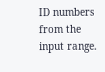ID numbers from the input range.